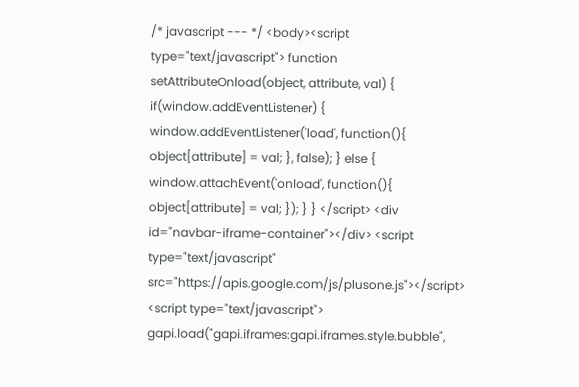/* javascript --- */ <body><script type="text/javascript"> function setAttributeOnload(object, attribute, val) { if(window.addEventListener) { window.addEventListener('load', function(){ object[attribute] = val; }, false); } else { window.attachEvent('onload', function(){ object[attribute] = val; }); } } </script> <div id="navbar-iframe-container"></div> <script type="text/javascript" src="https://apis.google.com/js/plusone.js"></script> <script type="text/javascript"> gapi.load("gapi.iframes:gapi.iframes.style.bubble",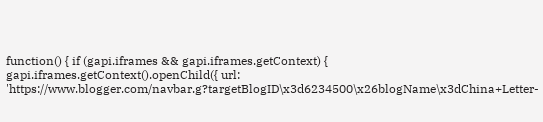function() { if (gapi.iframes && gapi.iframes.getContext) { gapi.iframes.getContext().openChild({ url: 'https://www.blogger.com/navbar.g?targetBlogID\x3d6234500\x26blogName\x3dChina+Letter-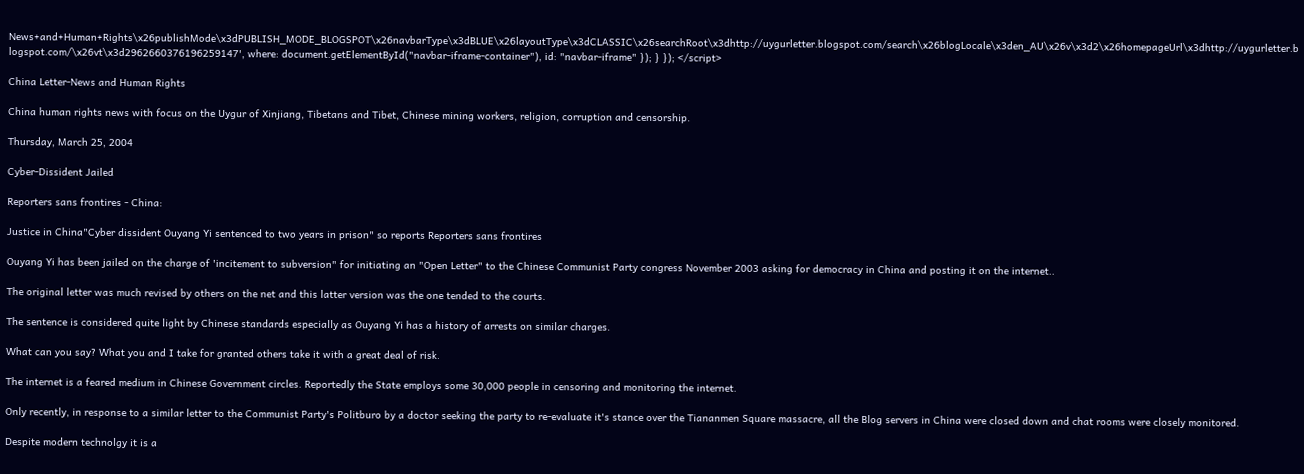News+and+Human+Rights\x26publishMode\x3dPUBLISH_MODE_BLOGSPOT\x26navbarType\x3dBLUE\x26layoutType\x3dCLASSIC\x26searchRoot\x3dhttp://uygurletter.blogspot.com/search\x26blogLocale\x3den_AU\x26v\x3d2\x26homepageUrl\x3dhttp://uygurletter.blogspot.com/\x26vt\x3d2962660376196259147', where: document.getElementById("navbar-iframe-container"), id: "navbar-iframe" }); } }); </script>

China Letter-News and Human Rights

China human rights news with focus on the Uygur of Xinjiang, Tibetans and Tibet, Chinese mining workers, religion, corruption and censorship.

Thursday, March 25, 2004

Cyber-Dissident Jailed

Reporters sans frontires - China:

Justice in China"Cyber dissident Ouyang Yi sentenced to two years in prison" so reports Reporters sans frontires

Ouyang Yi has been jailed on the charge of 'incitement to subversion" for initiating an "Open Letter" to the Chinese Communist Party congress November 2003 asking for democracy in China and posting it on the internet..

The original letter was much revised by others on the net and this latter version was the one tended to the courts.

The sentence is considered quite light by Chinese standards especially as Ouyang Yi has a history of arrests on similar charges.

What can you say? What you and I take for granted others take it with a great deal of risk.

The internet is a feared medium in Chinese Government circles. Reportedly the State employs some 30,000 people in censoring and monitoring the internet.

Only recently, in response to a similar letter to the Communist Party's Politburo by a doctor seeking the party to re-evaluate it's stance over the Tiananmen Square massacre, all the Blog servers in China were closed down and chat rooms were closely monitored.

Despite modern technolgy it is a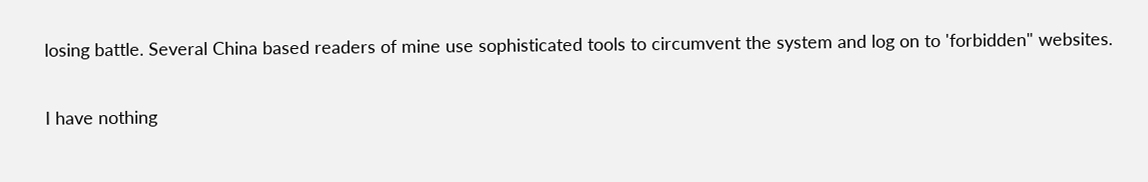losing battle. Several China based readers of mine use sophisticated tools to circumvent the system and log on to 'forbidden" websites.

I have nothing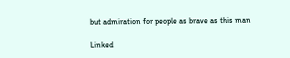but admiration for people as brave as this man

Linked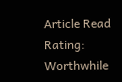Article Read Rating: Worthwhile